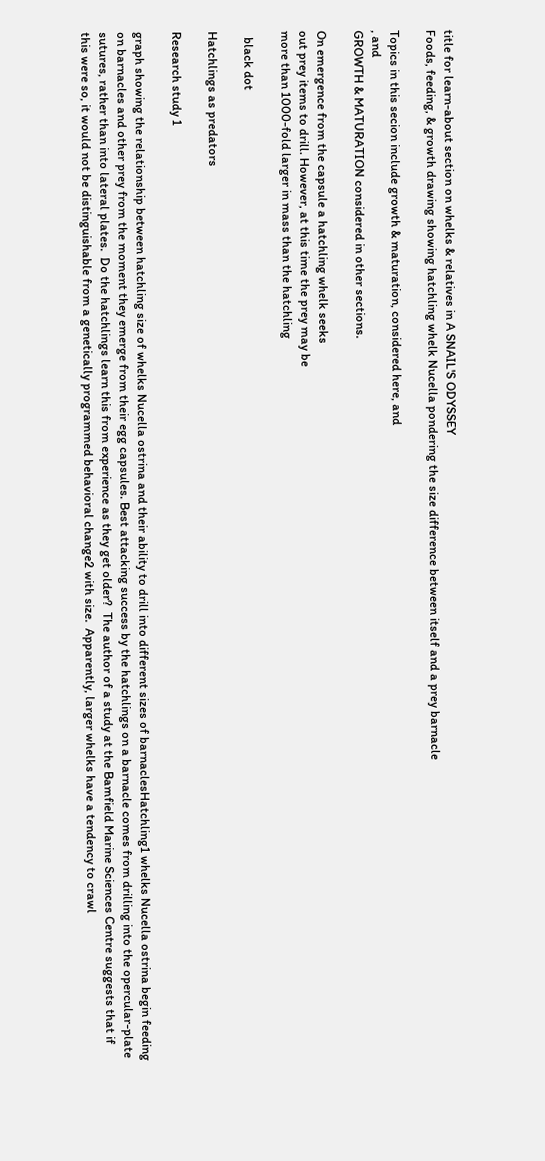title for learn-about section on whelks & relatives in A SNAIL'S ODYSSEY
Foods, feeding, & growth drawing showing hatchling whelk Nucella pondering the size difference between itself and a prey barnacle

Topics in this secion include growth & maturation, considered here, and
, and
GROWTH & MATURATION considered in other sections.

On emergence from the capsule a hatchling whelk seeks
out prey items to drill. However, at this time the prey may be
more than 1000-fold larger in mass than the hatchling

  black dot

Hatchlings as predators

Research study 1

graph showing the relationship between hatchling size of whelks Nucella ostrina and their ability to drill into different sizes of barnaclesHatchling1 whelks Nucella ostrina begin feeding on barnacles and other prey from the moment they emerge from their egg capsules. Best attacking success by the hatchlings on a barnacle comes from drilling into the opercular-plate sutures, rather than into lateral plates.  Do the hatchlings learn this from experience as they get older?  The author of a study at the Bamfield Marine Sciences Centre suggests that if this were so, it would not be distinguishable from a genetically programmed behavioral change2 with size.  Apparently, larger whelks have a tendency to crawl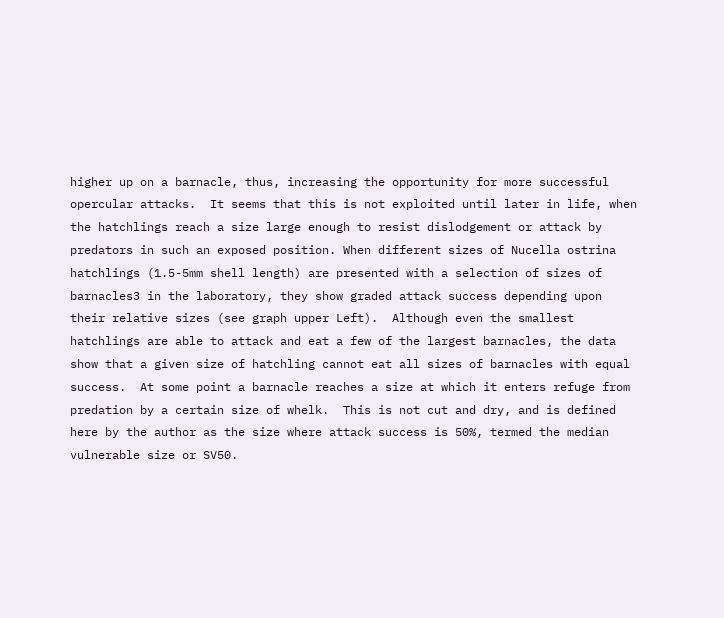higher up on a barnacle, thus, increasing the opportunity for more successful opercular attacks.  It seems that this is not exploited until later in life, when the hatchlings reach a size large enough to resist dislodgement or attack by predators in such an exposed position. When different sizes of Nucella ostrina hatchlings (1.5-5mm shell length) are presented with a selection of sizes of barnacles3 in the laboratory, they show graded attack success depending upon their relative sizes (see graph upper Left).  Although even the smallest hatchlings are able to attack and eat a few of the largest barnacles, the data show that a given size of hatchling cannot eat all sizes of barnacles with equal success.  At some point a barnacle reaches a size at which it enters refuge from predation by a certain size of whelk.  This is not cut and dry, and is defined here by the author as the size where attack success is 50%, termed the median vulnerable size or SV50.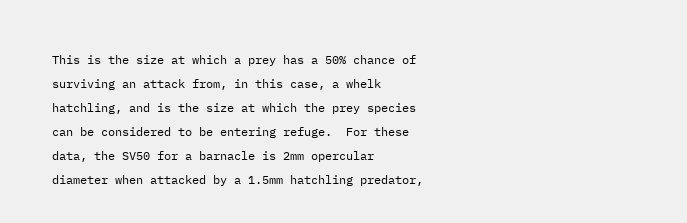This is the size at which a prey has a 50% chance of surviving an attack from, in this case, a whelk hatchling, and is the size at which the prey species can be considered to be entering refuge.  For these data, the SV50 for a barnacle is 2mm opercular diameter when attacked by a 1.5mm hatchling predator,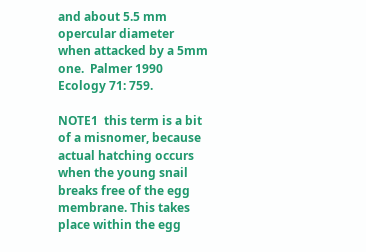and about 5.5 mm opercular diameter when attacked by a 5mm one.  Palmer 1990 Ecology 71: 759.

NOTE1  this term is a bit of a misnomer, because actual hatching occurs when the young snail breaks free of the egg membrane. This takes place within the egg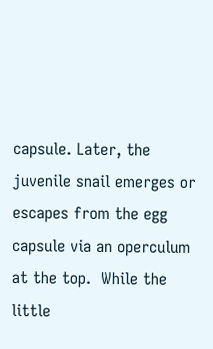capsule. Later, the juvenile snail emerges or escapes from the egg capsule via an operculum at the top.  While the little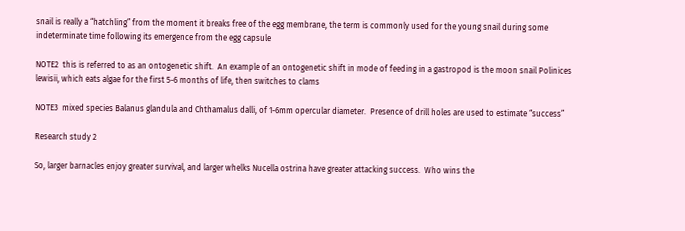snail is really a “hatchling” from the moment it breaks free of the egg membrane, the term is commonly used for the young snail during some indeterminate time following its emergence from the egg capsule

NOTE2  this is referred to as an ontogenetic shift.  An example of an ontogenetic shift in mode of feeding in a gastropod is the moon snail Polinices lewisii, which eats algae for the first 5-6 months of life, then switches to clams

NOTE3  mixed species Balanus glandula and Chthamalus dalli, of 1-6mm opercular diameter.  Presence of drill holes are used to estimate “success”

Research study 2

So, larger barnacles enjoy greater survival, and larger whelks Nucella ostrina have greater attacking success.  Who wins the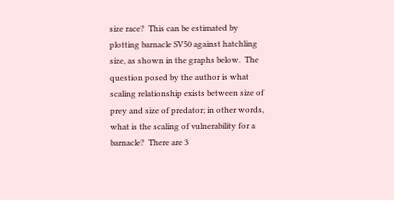size race?  This can be estimated by plotting barnacle SV50 against hatchling size, as shown in the graphs below.  The question posed by the author is what scaling relationship exists between size of prey and size of predator; in other words, what is the scaling of vulnerability for a barnacle?  There are 3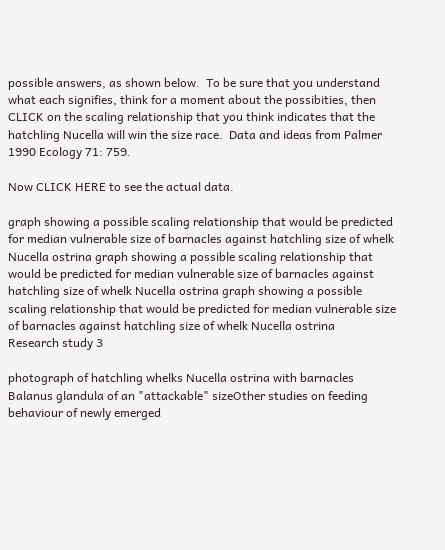possible answers, as shown below.  To be sure that you understand what each signifies, think for a moment about the possibities, then CLICK on the scaling relationship that you think indicates that the hatchling Nucella will win the size race.  Data and ideas from Palmer 1990 Ecology 71: 759.

Now CLICK HERE to see the actual data.

graph showing a possible scaling relationship that would be predicted for median vulnerable size of barnacles against hatchling size of whelk Nucella ostrina graph showing a possible scaling relationship that would be predicted for median vulnerable size of barnacles against hatchling size of whelk Nucella ostrina graph showing a possible scaling relationship that would be predicted for median vulnerable size of barnacles against hatchling size of whelk Nucella ostrina
Research study 3

photograph of hatchling whelks Nucella ostrina with barnacles Balanus glandula of an "attackable" sizeOther studies on feeding behaviour of newly emerged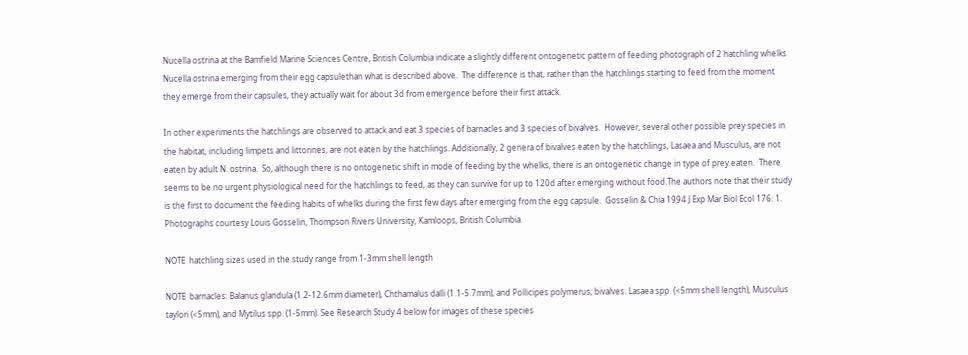Nucella ostrina at the Bamfield Marine Sciences Centre, British Columbia indicate a slightly different ontogenetic pattern of feeding photograph of 2 hatchling whelks Nucella ostrina emerging from their egg capsulethan what is described above.  The difference is that, rather than the hatchlings starting to feed from the moment they emerge from their capsules, they actually wait for about 3d from emergence before their first attack.

In other experiments the hatchlings are observed to attack and eat 3 species of barnacles and 3 species of bivalves.  However, several other possible prey species in the habitat, including limpets and littorines, are not eaten by the hatchlings. Additionally, 2 genera of bivalves eaten by the hatchlings, Lasaea and Musculus, are not eaten by adult N. ostrina.  So, although there is no ontogenetic shift in mode of feeding by the whelks, there is an ontogenetic change in type of prey eaten.  There seems to be no urgent physiological need for the hatchlings to feed, as they can survive for up to 120d after emerging without food.The authors note that their study is the first to document the feeding habits of whelks during the first few days after emerging from the egg capsule.  Gosselin & Chia 1994 J Exp Mar Biol Ecol 176: 1. Photographs courtesy Louis Gosselin, Thompson Rivers University, Kamloops, British Columbia.

NOTE  hatchling sizes used in the study range from 1-3mm shell length

NOTE  barnacles: Balanus glandula (1.2-12.6mm diameter), Chthamalus dalli (1.1-5.7mm), and Pollicipes polymerus; bivalves: Lasaea spp. (<5mm shell length), Musculus taylori (<5mm), and Mytilus spp. (1-5mm). See Research Study 4 below for images of these species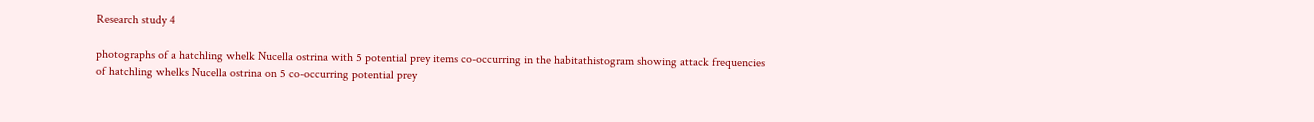Research study 4

photographs of a hatchling whelk Nucella ostrina with 5 potential prey items co-occurring in the habitathistogram showing attack frequencies of hatchling whelks Nucella ostrina on 5 co-occurring potential prey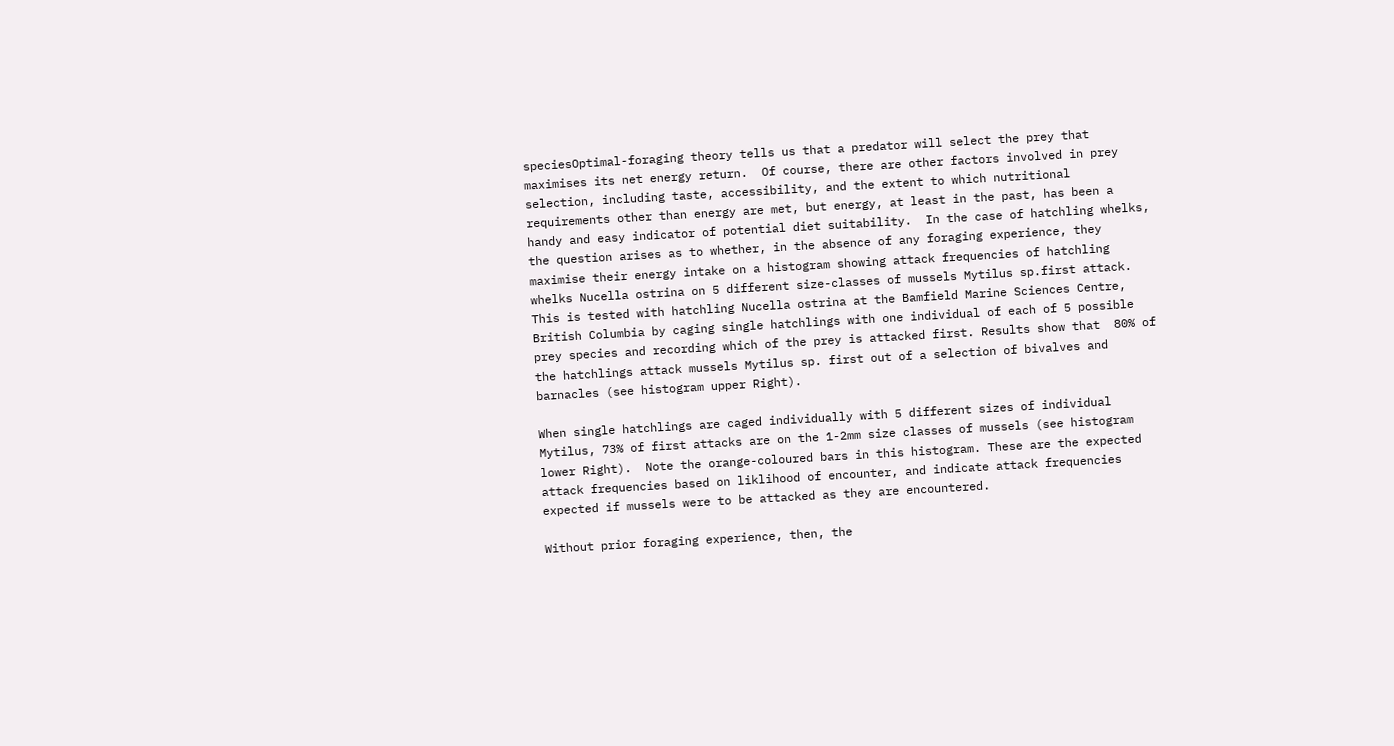speciesOptimal-foraging theory tells us that a predator will select the prey that maximises its net energy return.  Of course, there are other factors involved in prey selection, including taste, accessibility, and the extent to which nutritional requirements other than energy are met, but energy, at least in the past, has been a handy and easy indicator of potential diet suitability.  In the case of hatchling whelks, the question arises as to whether, in the absence of any foraging experience, they maximise their energy intake on a histogram showing attack frequencies of hatchling whelks Nucella ostrina on 5 different size-classes of mussels Mytilus sp.first attack.  This is tested with hatchling Nucella ostrina at the Bamfield Marine Sciences Centre, British Columbia by caging single hatchlings with one individual of each of 5 possible prey species and recording which of the prey is attacked first. Results show that  80% of the hatchlings attack mussels Mytilus sp. first out of a selection of bivalves and barnacles (see histogram upper Right).

When single hatchlings are caged individually with 5 different sizes of individual Mytilus, 73% of first attacks are on the 1-2mm size classes of mussels (see histogram lower Right).  Note the orange-coloured bars in this histogram. These are the expected attack frequencies based on liklihood of encounter, and indicate attack frequencies expected if mussels were to be attacked as they are encountered.

Without prior foraging experience, then, the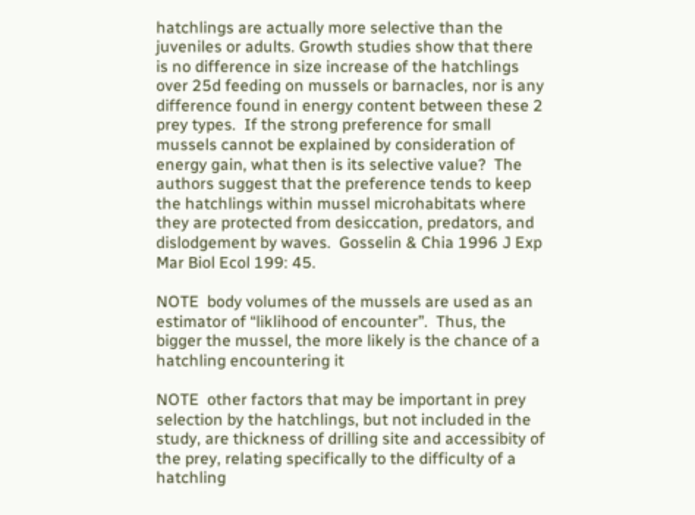hatchlings are actually more selective than the juveniles or adults. Growth studies show that there is no difference in size increase of the hatchlings over 25d feeding on mussels or barnacles, nor is any difference found in energy content between these 2 prey types.  If the strong preference for small mussels cannot be explained by consideration of energy gain, what then is its selective value?  The authors suggest that the preference tends to keep the hatchlings within mussel microhabitats where they are protected from desiccation, predators, and dislodgement by waves.  Gosselin & Chia 1996 J Exp Mar Biol Ecol 199: 45.

NOTE  body volumes of the mussels are used as an estimator of “liklihood of encounter”.  Thus, the bigger the mussel, the more likely is the chance of a hatchling encountering it

NOTE  other factors that may be important in prey selection by the hatchlings, but not included in the study, are thickness of drilling site and accessibity of the prey, relating specifically to the difficulty of a hatchling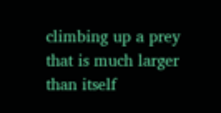climbing up a prey that is much larger than itself